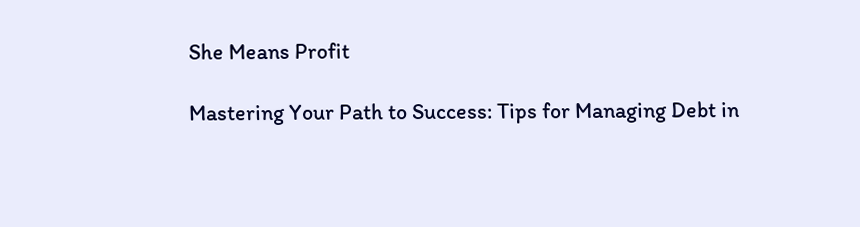She Means Profit

Mastering Your Path to Success: Tips for Managing Debt in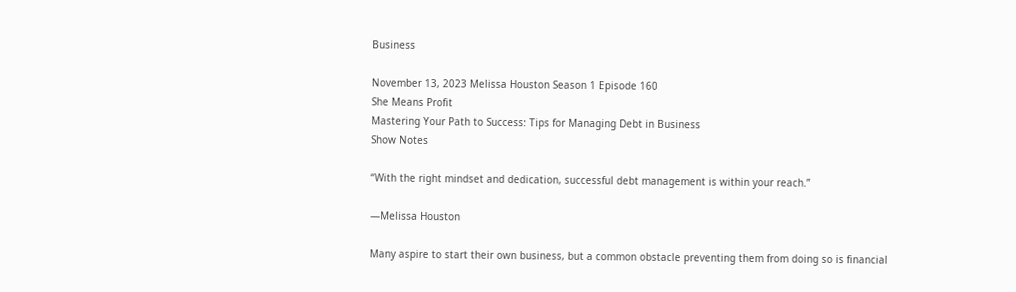Business

November 13, 2023 Melissa Houston Season 1 Episode 160
She Means Profit
Mastering Your Path to Success: Tips for Managing Debt in Business
Show Notes

“With the right mindset and dedication, successful debt management is within your reach.”

—Melissa Houston

Many aspire to start their own business, but a common obstacle preventing them from doing so is financial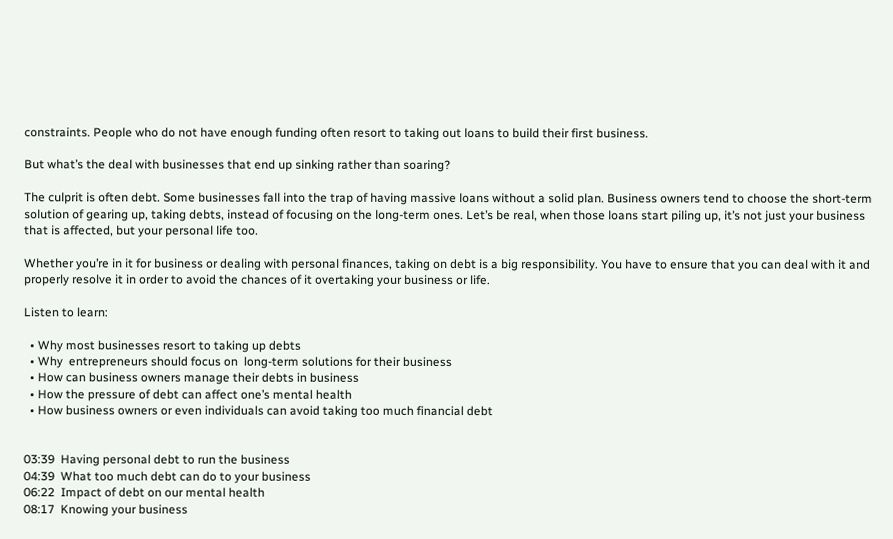constraints. People who do not have enough funding often resort to taking out loans to build their first business.

But what’s the deal with businesses that end up sinking rather than soaring?

The culprit is often debt. Some businesses fall into the trap of having massive loans without a solid plan. Business owners tend to choose the short-term solution of gearing up, taking debts, instead of focusing on the long-term ones. Let’s be real, when those loans start piling up, it’s not just your business that is affected, but your personal life too.

Whether you’re in it for business or dealing with personal finances, taking on debt is a big responsibility. You have to ensure that you can deal with it and properly resolve it in order to avoid the chances of it overtaking your business or life.

Listen to learn:

  • Why most businesses resort to taking up debts
  • Why  entrepreneurs should focus on  long-term solutions for their business
  • How can business owners manage their debts in business
  • How the pressure of debt can affect one’s mental health
  • How business owners or even individuals can avoid taking too much financial debt


03:39  Having personal debt to run the business
04:39  What too much debt can do to your business
06:22  Impact of debt on our mental health
08:17  Knowing your business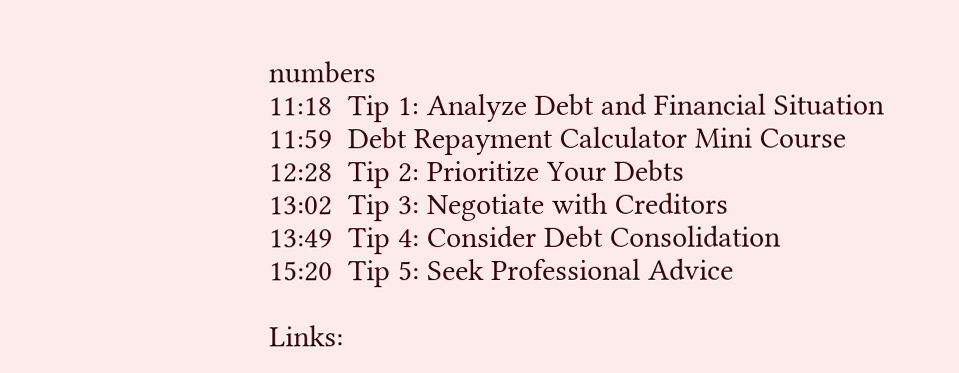numbers
11:18  Tip 1: Analyze Debt and Financial Situation
11:59  Debt Repayment Calculator Mini Course
12:28  Tip 2: Prioritize Your Debts
13:02  Tip 3: Negotiate with Creditors
13:49  Tip 4: Consider Debt Consolidation
15:20  Tip 5: Seek Professional Advice

Links: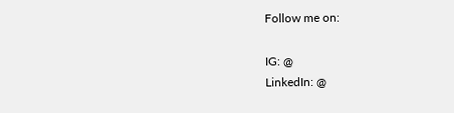Follow me on:

IG: @
LinkedIn: @